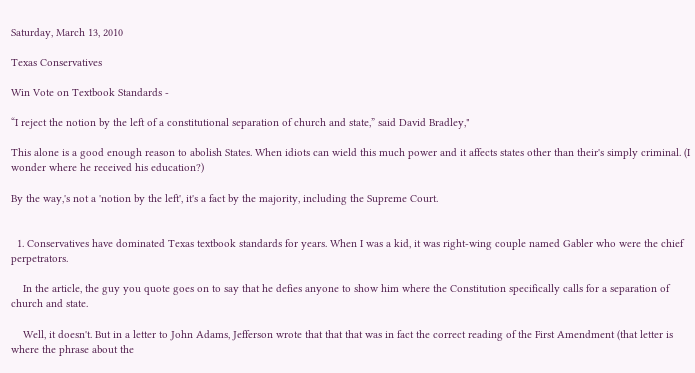Saturday, March 13, 2010

Texas Conservatives

Win Vote on Textbook Standards -

“I reject the notion by the left of a constitutional separation of church and state,” said David Bradley,"

This alone is a good enough reason to abolish States. When idiots can wield this much power and it affects states other than their's simply criminal. (I wonder where he received his education?)

By the way,'s not a 'notion by the left', it's a fact by the majority, including the Supreme Court.


  1. Conservatives have dominated Texas textbook standards for years. When I was a kid, it was right-wing couple named Gabler who were the chief perpetrators.

    In the article, the guy you quote goes on to say that he defies anyone to show him where the Constitution specifically calls for a separation of church and state.

    Well, it doesn't. But in a letter to John Adams, Jefferson wrote that that that was in fact the correct reading of the First Amendment (that letter is where the phrase about the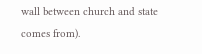wall between church and state comes from).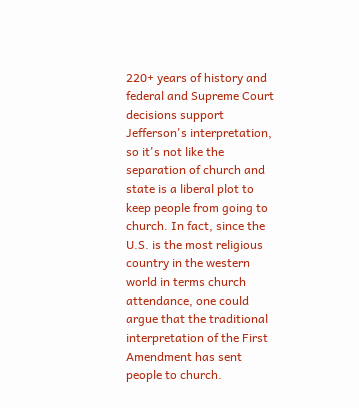220+ years of history and federal and Supreme Court decisions support Jefferson's interpretation, so it's not like the separation of church and state is a liberal plot to keep people from going to church. In fact, since the U.S. is the most religious country in the western world in terms church attendance, one could argue that the traditional interpretation of the First Amendment has sent people to church.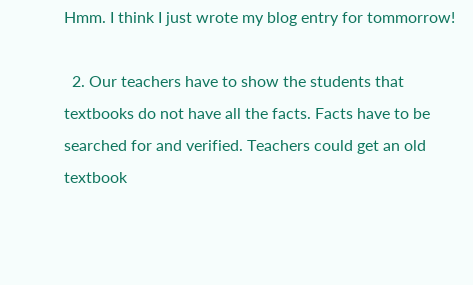Hmm. I think I just wrote my blog entry for tommorrow!

  2. Our teachers have to show the students that textbooks do not have all the facts. Facts have to be searched for and verified. Teachers could get an old textbook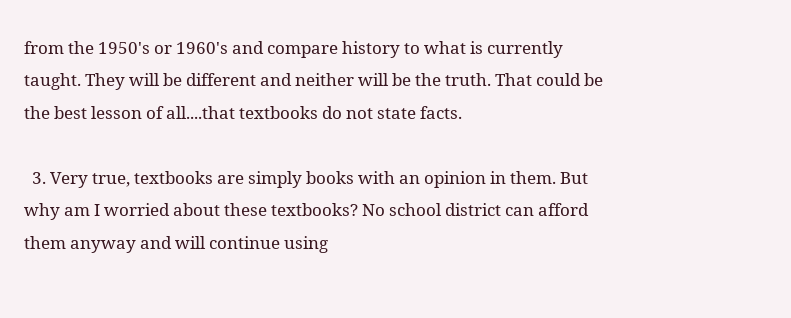from the 1950's or 1960's and compare history to what is currently taught. They will be different and neither will be the truth. That could be the best lesson of all....that textbooks do not state facts.

  3. Very true, textbooks are simply books with an opinion in them. But why am I worried about these textbooks? No school district can afford them anyway and will continue using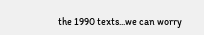the 1990 texts...we can worry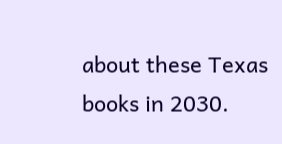about these Texas books in 2030.